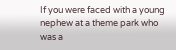If you were faced with a young nephew at a theme park who was a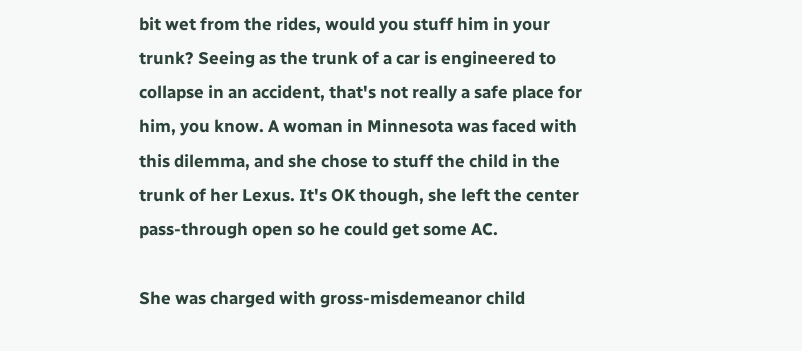bit wet from the rides, would you stuff him in your trunk? Seeing as the trunk of a car is engineered to collapse in an accident, that's not really a safe place for him, you know. A woman in Minnesota was faced with this dilemma, and she chose to stuff the child in the trunk of her Lexus. It's OK though, she left the center pass-through open so he could get some AC.

She was charged with gross-misdemeanor child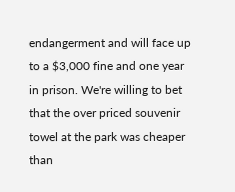endangerment and will face up to a $3,000 fine and one year in prison. We're willing to bet that the over priced souvenir towel at the park was cheaper than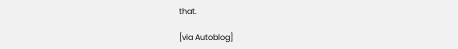that.

[via Autoblog]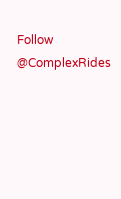Follow @ComplexRides